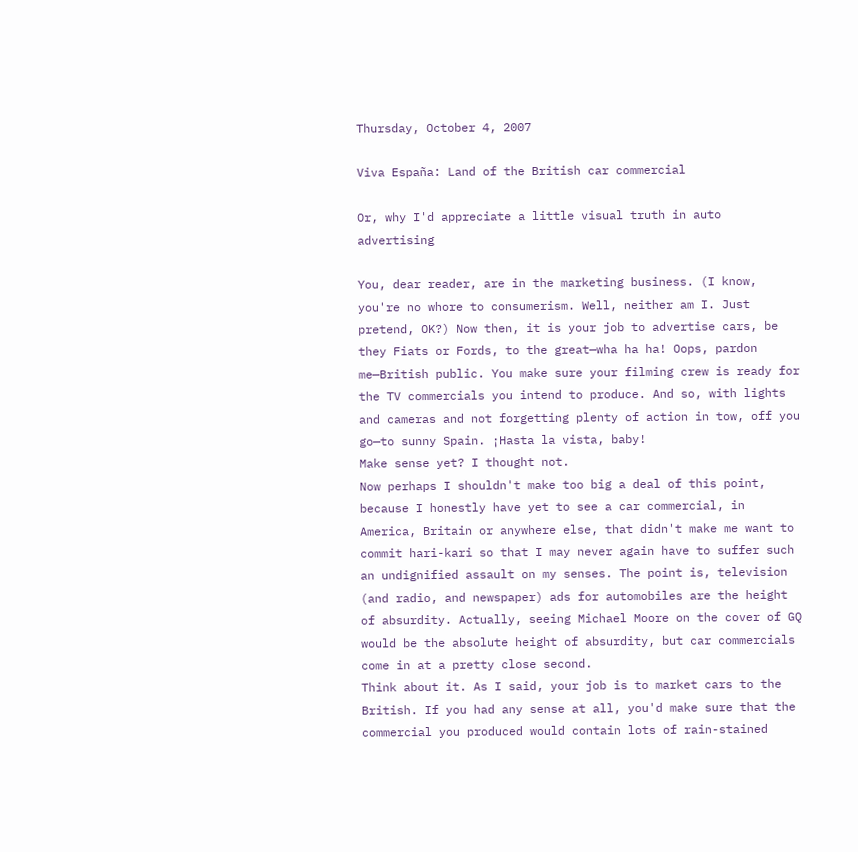Thursday, October 4, 2007

Viva España: Land of the British car commercial

Or, why I'd appreciate a little visual truth in auto advertising

You, dear reader, are in the marketing business. (I know, you're no whore to consumerism. Well, neither am I. Just pretend, OK?) Now then, it is your job to advertise cars, be they Fiats or Fords, to the great—wha ha ha! Oops, pardon me—British public. You make sure your filming crew is ready for the TV commercials you intend to produce. And so, with lights and cameras and not forgetting plenty of action in tow, off you go—to sunny Spain. ¡Hasta la vista, baby!
Make sense yet? I thought not.
Now perhaps I shouldn't make too big a deal of this point, because I honestly have yet to see a car commercial, in America, Britain or anywhere else, that didn't make me want to commit hari-kari so that I may never again have to suffer such an undignified assault on my senses. The point is, television (and radio, and newspaper) ads for automobiles are the height of absurdity. Actually, seeing Michael Moore on the cover of GQ would be the absolute height of absurdity, but car commercials come in at a pretty close second.
Think about it. As I said, your job is to market cars to the British. If you had any sense at all, you'd make sure that the commercial you produced would contain lots of rain-stained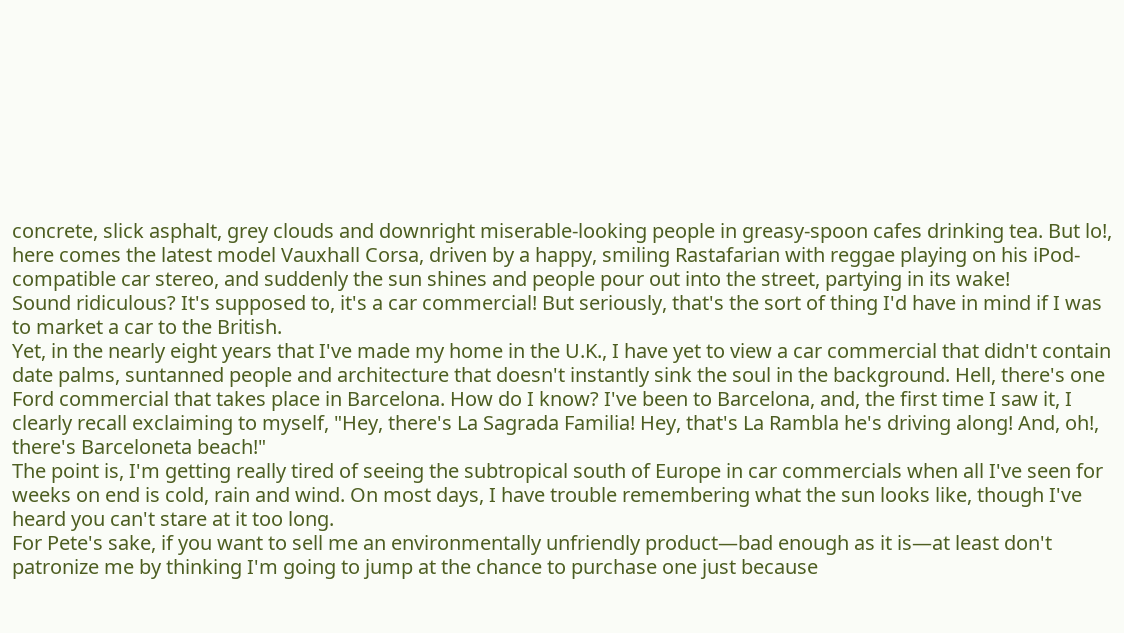concrete, slick asphalt, grey clouds and downright miserable-looking people in greasy-spoon cafes drinking tea. But lo!, here comes the latest model Vauxhall Corsa, driven by a happy, smiling Rastafarian with reggae playing on his iPod-compatible car stereo, and suddenly the sun shines and people pour out into the street, partying in its wake!
Sound ridiculous? It's supposed to, it's a car commercial! But seriously, that's the sort of thing I'd have in mind if I was to market a car to the British.
Yet, in the nearly eight years that I've made my home in the U.K., I have yet to view a car commercial that didn't contain date palms, suntanned people and architecture that doesn't instantly sink the soul in the background. Hell, there's one Ford commercial that takes place in Barcelona. How do I know? I've been to Barcelona, and, the first time I saw it, I clearly recall exclaiming to myself, "Hey, there's La Sagrada Familia! Hey, that's La Rambla he's driving along! And, oh!, there's Barceloneta beach!"
The point is, I'm getting really tired of seeing the subtropical south of Europe in car commercials when all I've seen for weeks on end is cold, rain and wind. On most days, I have trouble remembering what the sun looks like, though I've heard you can't stare at it too long.
For Pete's sake, if you want to sell me an environmentally unfriendly product—bad enough as it is—at least don't patronize me by thinking I'm going to jump at the chance to purchase one just because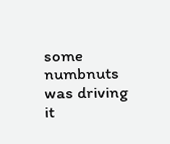some numbnuts was driving it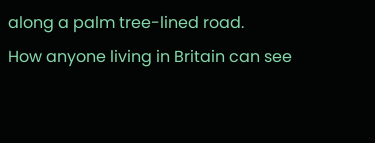along a palm tree-lined road.
How anyone living in Britain can see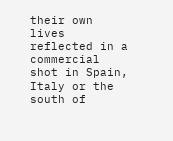their own lives reflected in a commercial shot in Spain, Italy or the south of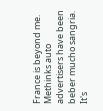France is beyond me.
Methinks auto advertisers have been beber mucho sangria. It's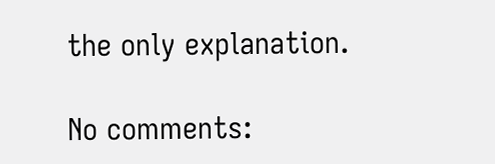the only explanation.

No comments: